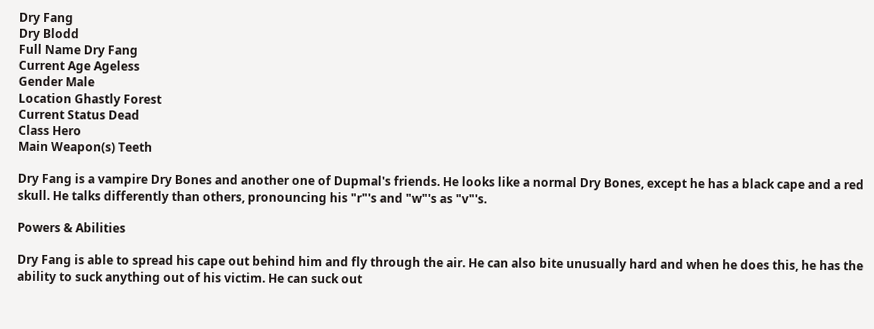Dry Fang
Dry Blodd
Full Name Dry Fang
Current Age Ageless
Gender Male
Location Ghastly Forest
Current Status Dead
Class Hero
Main Weapon(s) Teeth

Dry Fang is a vampire Dry Bones and another one of Dupmal's friends. He looks like a normal Dry Bones, except he has a black cape and a red skull. He talks differently than others, pronouncing his "r"'s and "w"'s as "v"'s.

Powers & Abilities

Dry Fang is able to spread his cape out behind him and fly through the air. He can also bite unusually hard and when he does this, he has the ability to suck anything out of his victim. He can suck out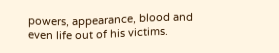powers, appearance, blood and even life out of his victims.